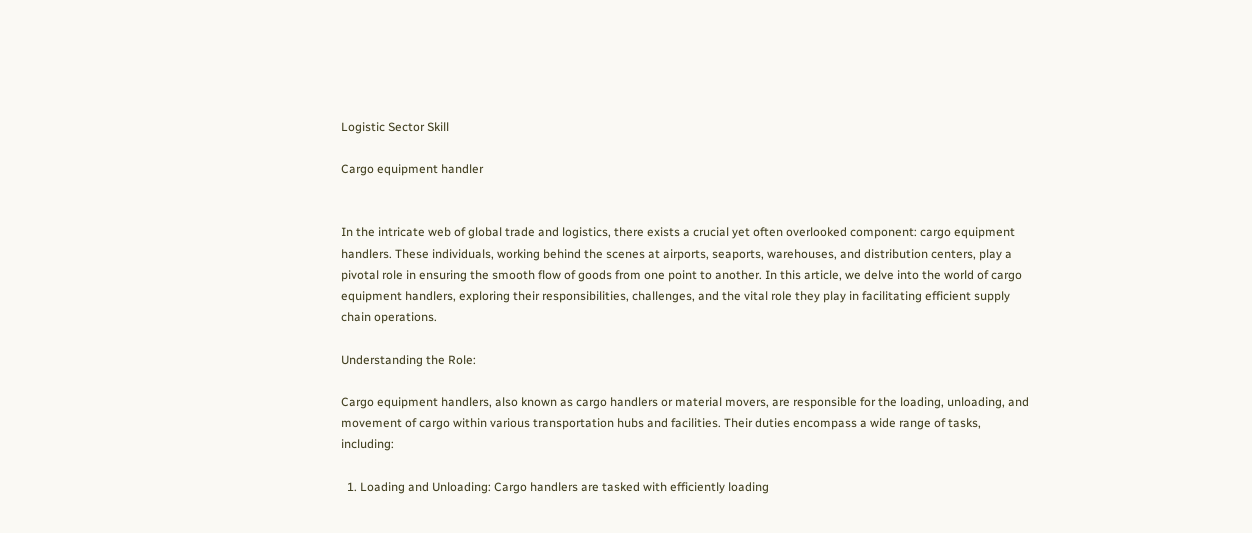Logistic Sector Skill

Cargo equipment handler


In the intricate web of global trade and logistics, there exists a crucial yet often overlooked component: cargo equipment handlers. These individuals, working behind the scenes at airports, seaports, warehouses, and distribution centers, play a pivotal role in ensuring the smooth flow of goods from one point to another. In this article, we delve into the world of cargo equipment handlers, exploring their responsibilities, challenges, and the vital role they play in facilitating efficient supply chain operations.

Understanding the Role:

Cargo equipment handlers, also known as cargo handlers or material movers, are responsible for the loading, unloading, and movement of cargo within various transportation hubs and facilities. Their duties encompass a wide range of tasks, including:

  1. Loading and Unloading: Cargo handlers are tasked with efficiently loading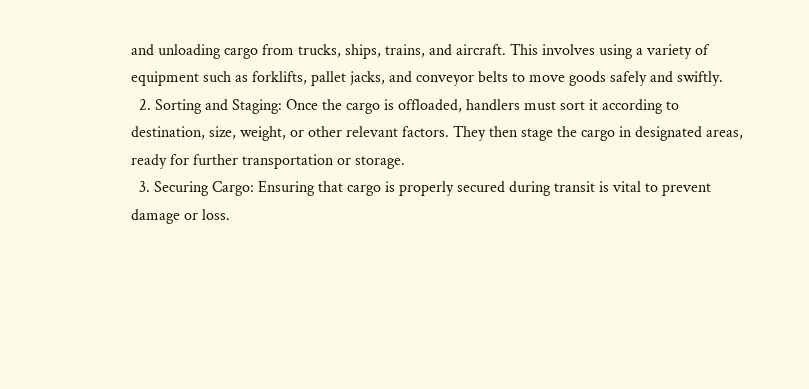and unloading cargo from trucks, ships, trains, and aircraft. This involves using a variety of equipment such as forklifts, pallet jacks, and conveyor belts to move goods safely and swiftly.
  2. Sorting and Staging: Once the cargo is offloaded, handlers must sort it according to destination, size, weight, or other relevant factors. They then stage the cargo in designated areas, ready for further transportation or storage.
  3. Securing Cargo: Ensuring that cargo is properly secured during transit is vital to prevent damage or loss.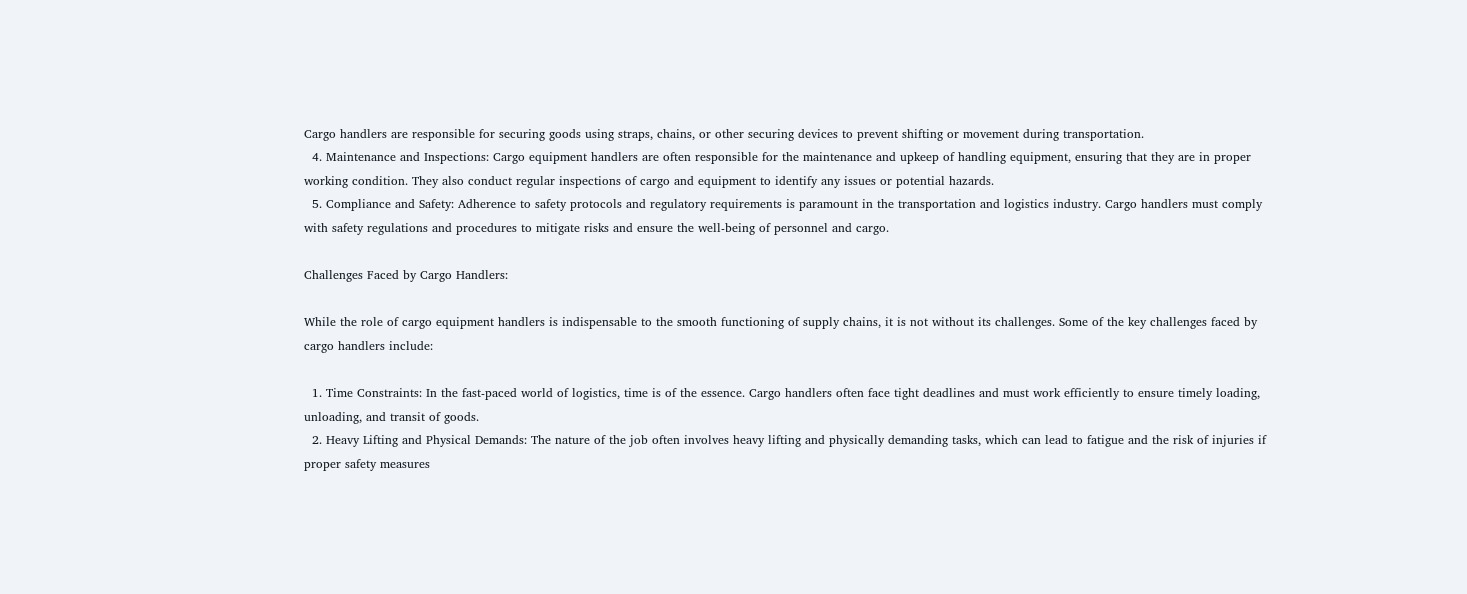Cargo handlers are responsible for securing goods using straps, chains, or other securing devices to prevent shifting or movement during transportation.
  4. Maintenance and Inspections: Cargo equipment handlers are often responsible for the maintenance and upkeep of handling equipment, ensuring that they are in proper working condition. They also conduct regular inspections of cargo and equipment to identify any issues or potential hazards.
  5. Compliance and Safety: Adherence to safety protocols and regulatory requirements is paramount in the transportation and logistics industry. Cargo handlers must comply with safety regulations and procedures to mitigate risks and ensure the well-being of personnel and cargo.

Challenges Faced by Cargo Handlers:

While the role of cargo equipment handlers is indispensable to the smooth functioning of supply chains, it is not without its challenges. Some of the key challenges faced by cargo handlers include:

  1. Time Constraints: In the fast-paced world of logistics, time is of the essence. Cargo handlers often face tight deadlines and must work efficiently to ensure timely loading, unloading, and transit of goods.
  2. Heavy Lifting and Physical Demands: The nature of the job often involves heavy lifting and physically demanding tasks, which can lead to fatigue and the risk of injuries if proper safety measures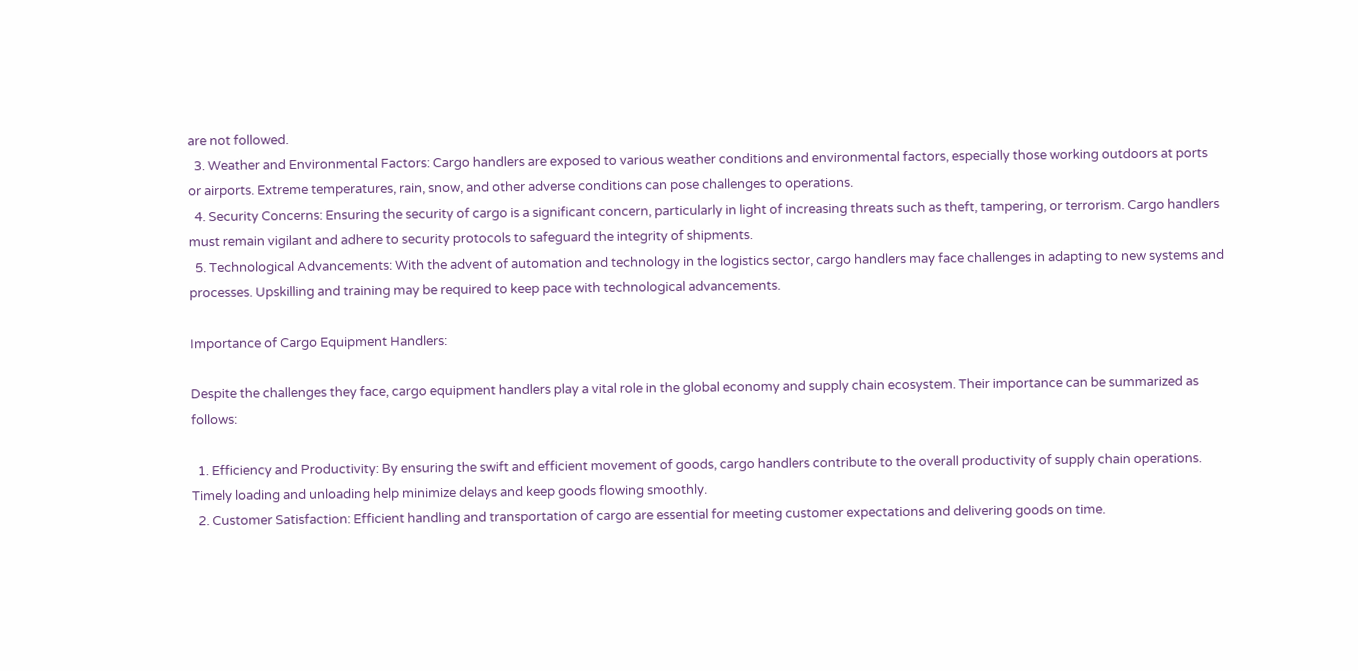are not followed.
  3. Weather and Environmental Factors: Cargo handlers are exposed to various weather conditions and environmental factors, especially those working outdoors at ports or airports. Extreme temperatures, rain, snow, and other adverse conditions can pose challenges to operations.
  4. Security Concerns: Ensuring the security of cargo is a significant concern, particularly in light of increasing threats such as theft, tampering, or terrorism. Cargo handlers must remain vigilant and adhere to security protocols to safeguard the integrity of shipments.
  5. Technological Advancements: With the advent of automation and technology in the logistics sector, cargo handlers may face challenges in adapting to new systems and processes. Upskilling and training may be required to keep pace with technological advancements.

Importance of Cargo Equipment Handlers:

Despite the challenges they face, cargo equipment handlers play a vital role in the global economy and supply chain ecosystem. Their importance can be summarized as follows:

  1. Efficiency and Productivity: By ensuring the swift and efficient movement of goods, cargo handlers contribute to the overall productivity of supply chain operations. Timely loading and unloading help minimize delays and keep goods flowing smoothly.
  2. Customer Satisfaction: Efficient handling and transportation of cargo are essential for meeting customer expectations and delivering goods on time.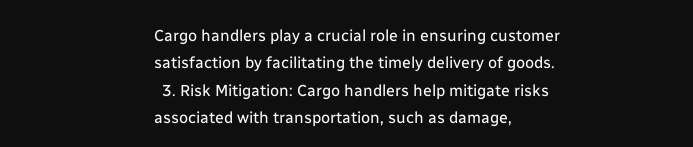Cargo handlers play a crucial role in ensuring customer satisfaction by facilitating the timely delivery of goods.
  3. Risk Mitigation: Cargo handlers help mitigate risks associated with transportation, such as damage,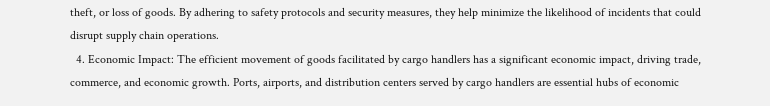theft, or loss of goods. By adhering to safety protocols and security measures, they help minimize the likelihood of incidents that could disrupt supply chain operations.
  4. Economic Impact: The efficient movement of goods facilitated by cargo handlers has a significant economic impact, driving trade, commerce, and economic growth. Ports, airports, and distribution centers served by cargo handlers are essential hubs of economic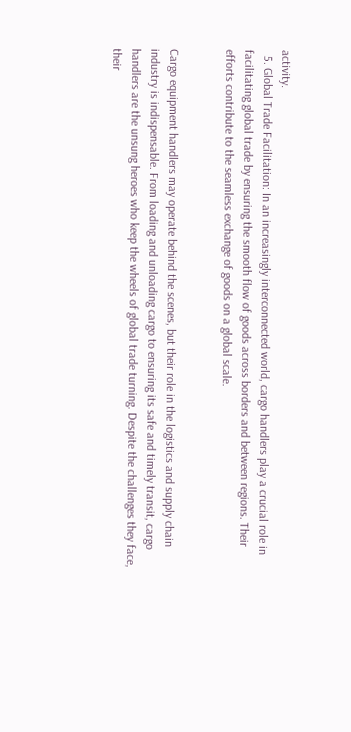activity.
  5. Global Trade Facilitation: In an increasingly interconnected world, cargo handlers play a crucial role in facilitating global trade by ensuring the smooth flow of goods across borders and between regions. Their efforts contribute to the seamless exchange of goods on a global scale.


Cargo equipment handlers may operate behind the scenes, but their role in the logistics and supply chain industry is indispensable. From loading and unloading cargo to ensuring its safe and timely transit, cargo handlers are the unsung heroes who keep the wheels of global trade turning. Despite the challenges they face, their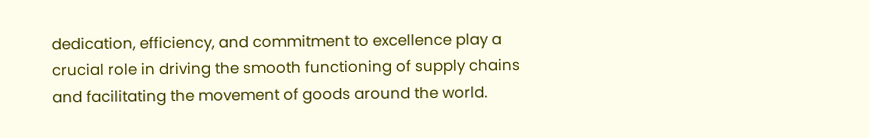dedication, efficiency, and commitment to excellence play a crucial role in driving the smooth functioning of supply chains and facilitating the movement of goods around the world.